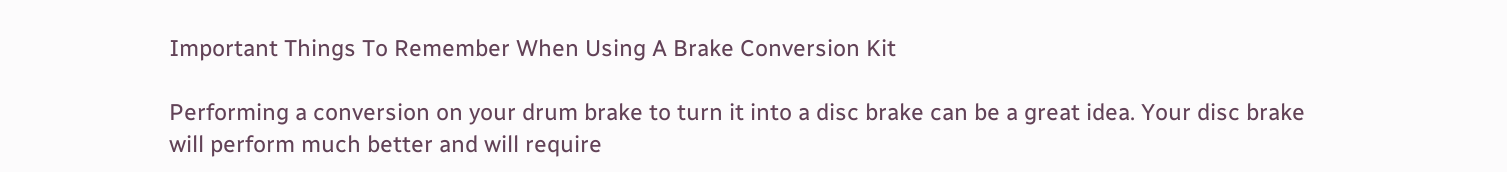Important Things To Remember When Using A Brake Conversion Kit

Performing a conversion on your drum brake to turn it into a disc brake can be a great idea. Your disc brake will perform much better and will require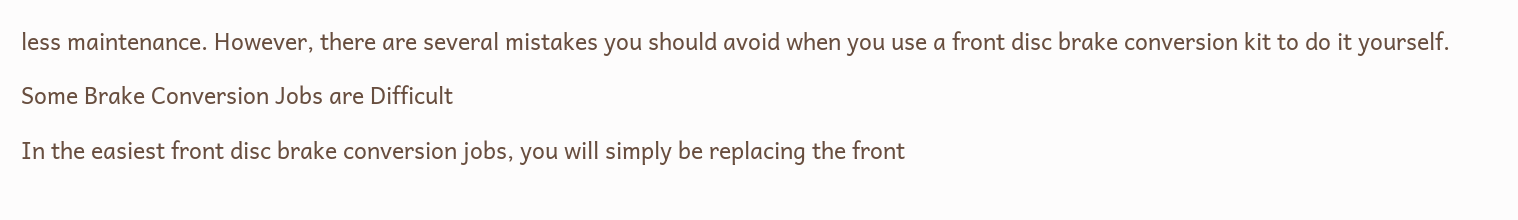less maintenance. However, there are several mistakes you should avoid when you use a front disc brake conversion kit to do it yourself.

Some Brake Conversion Jobs are Difficult

In the easiest front disc brake conversion jobs, you will simply be replacing the front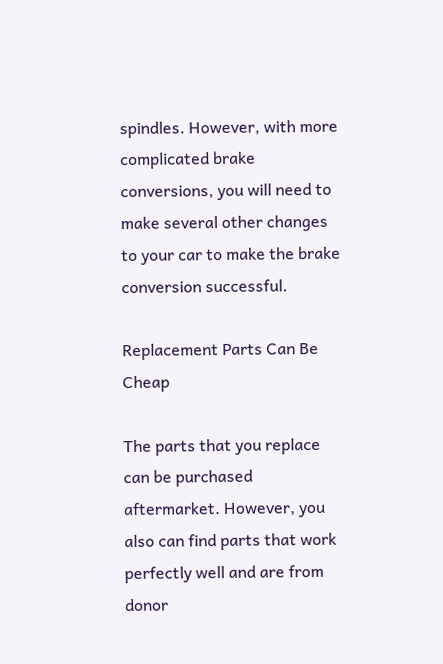spindles. However, with more complicated brake conversions, you will need to make several other changes to your car to make the brake conversion successful.

Replacement Parts Can Be Cheap

The parts that you replace can be purchased aftermarket. However, you also can find parts that work perfectly well and are from donor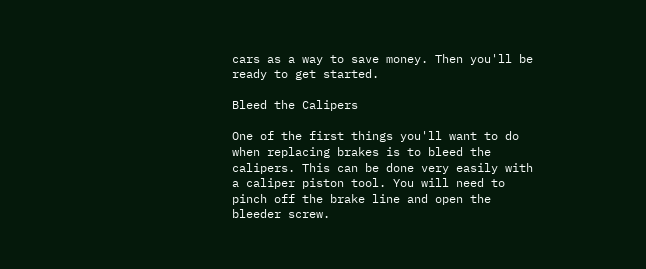cars as a way to save money. Then you'll be ready to get started.

Bleed the Calipers

One of the first things you'll want to do when replacing brakes is to bleed the calipers. This can be done very easily with a caliper piston tool. You will need to pinch off the brake line and open the bleeder screw.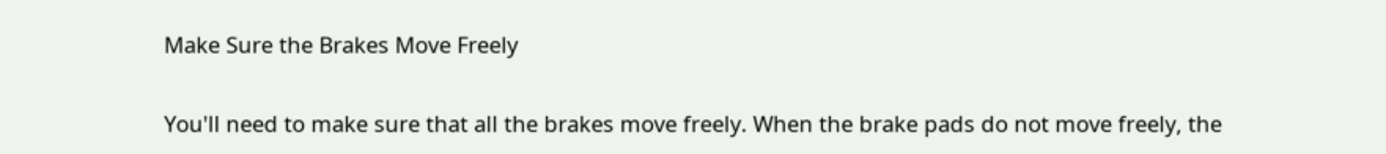Make Sure the Brakes Move Freely

You'll need to make sure that all the brakes move freely. When the brake pads do not move freely, the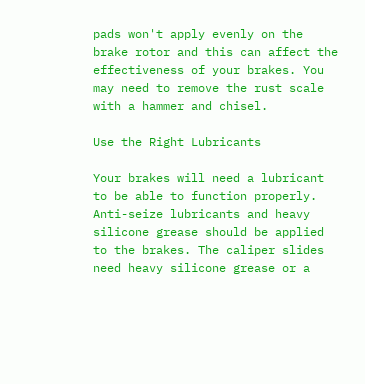pads won't apply evenly on the brake rotor and this can affect the effectiveness of your brakes. You may need to remove the rust scale with a hammer and chisel.

Use the Right Lubricants

Your brakes will need a lubricant to be able to function properly. Anti-seize lubricants and heavy silicone grease should be applied to the brakes. The caliper slides need heavy silicone grease or a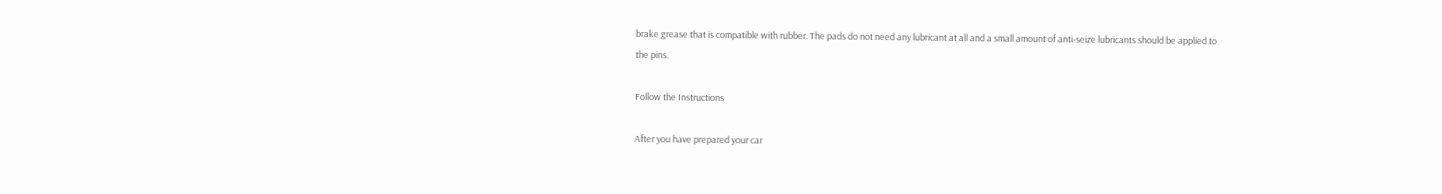brake grease that is compatible with rubber. The pads do not need any lubricant at all and a small amount of anti-seize lubricants should be applied to the pins.

Follow the Instructions

After you have prepared your car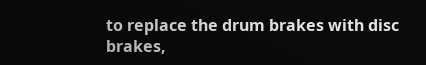to replace the drum brakes with disc brakes,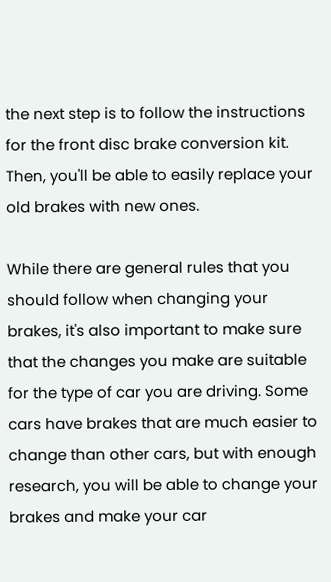the next step is to follow the instructions for the front disc brake conversion kit. Then, you'll be able to easily replace your old brakes with new ones.

While there are general rules that you should follow when changing your brakes, it's also important to make sure that the changes you make are suitable for the type of car you are driving. Some cars have brakes that are much easier to change than other cars, but with enough research, you will be able to change your brakes and make your car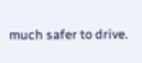much safer to drive.